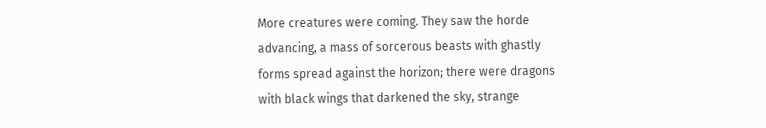More creatures were coming. They saw the horde advancing, a mass of sorcerous beasts with ghastly forms spread against the horizon; there were dragons with black wings that darkened the sky, strange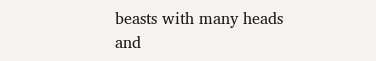beasts with many heads and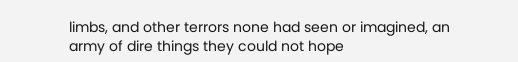limbs, and other terrors none had seen or imagined, an army of dire things they could not hope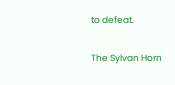to defeat.

The Sylvan Horn